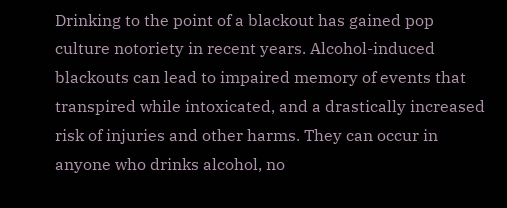Drinking to the point of a blackout has gained pop culture notoriety in recent years. Alcohol-induced blackouts can lead to impaired memory of events that transpired while intoxicated, and a drastically increased risk of injuries and other harms. They can occur in anyone who drinks alcohol, no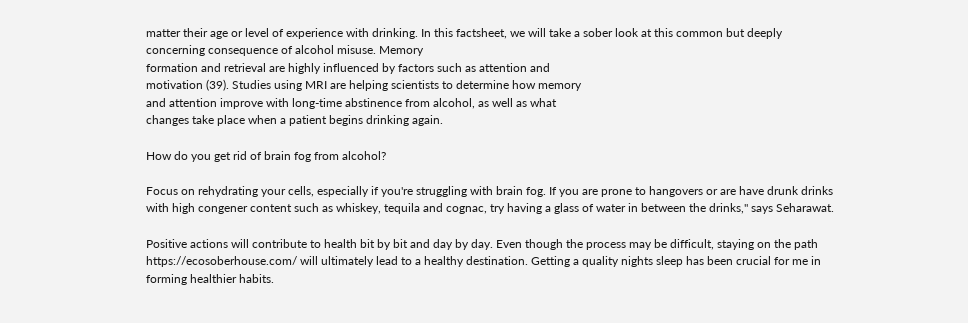matter their age or level of experience with drinking. In this factsheet, we will take a sober look at this common but deeply concerning consequence of alcohol misuse. Memory
formation and retrieval are highly influenced by factors such as attention and
motivation (39). Studies using MRI are helping scientists to determine how memory
and attention improve with long-time abstinence from alcohol, as well as what
changes take place when a patient begins drinking again.

How do you get rid of brain fog from alcohol?

Focus on rehydrating your cells, especially if you're struggling with brain fog. If you are prone to hangovers or are have drunk drinks with high congener content such as whiskey, tequila and cognac, try having a glass of water in between the drinks," says Seharawat.

Positive actions will contribute to health bit by bit and day by day. Even though the process may be difficult, staying on the path https://ecosoberhouse.com/ will ultimately lead to a healthy destination. Getting a quality nights sleep has been crucial for me in forming healthier habits.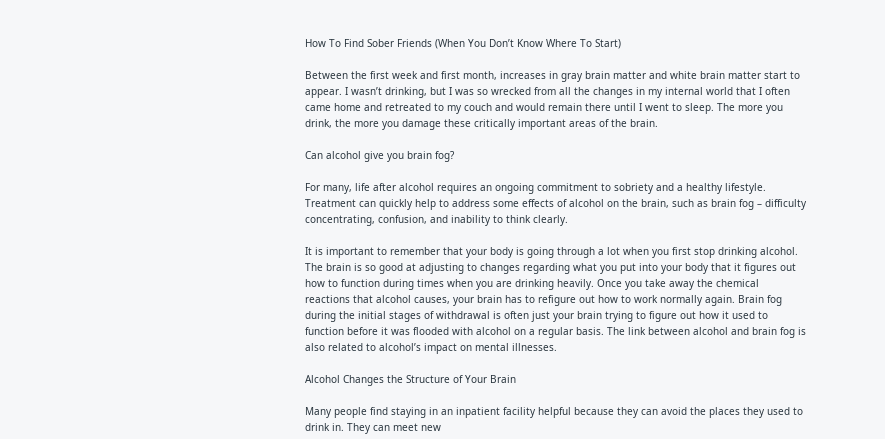How To Find Sober Friends (When You Don’t Know Where To Start)

Between the first week and first month, increases in gray brain matter and white brain matter start to appear. I wasn’t drinking, but I was so wrecked from all the changes in my internal world that I often came home and retreated to my couch and would remain there until I went to sleep. The more you drink, the more you damage these critically important areas of the brain.

Can alcohol give you brain fog?

For many, life after alcohol requires an ongoing commitment to sobriety and a healthy lifestyle. Treatment can quickly help to address some effects of alcohol on the brain, such as brain fog – difficulty concentrating, confusion, and inability to think clearly.

It is important to remember that your body is going through a lot when you first stop drinking alcohol. The brain is so good at adjusting to changes regarding what you put into your body that it figures out how to function during times when you are drinking heavily. Once you take away the chemical reactions that alcohol causes, your brain has to refigure out how to work normally again. Brain fog during the initial stages of withdrawal is often just your brain trying to figure out how it used to function before it was flooded with alcohol on a regular basis. The link between alcohol and brain fog is also related to alcohol’s impact on mental illnesses.

Alcohol Changes the Structure of Your Brain

Many people find staying in an inpatient facility helpful because they can avoid the places they used to drink in. They can meet new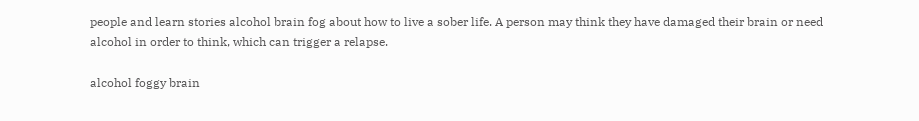people and learn stories alcohol brain fog about how to live a sober life. A person may think they have damaged their brain or need alcohol in order to think, which can trigger a relapse.

alcohol foggy brain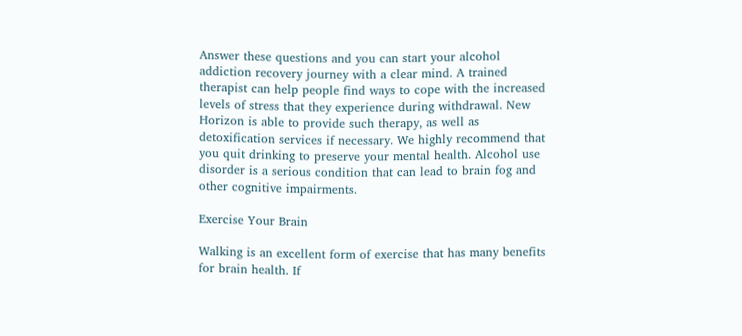Answer these questions and you can start your alcohol addiction recovery journey with a clear mind. A trained therapist can help people find ways to cope with the increased levels of stress that they experience during withdrawal. New Horizon is able to provide such therapy, as well as detoxification services if necessary. We highly recommend that you quit drinking to preserve your mental health. Alcohol use disorder is a serious condition that can lead to brain fog and other cognitive impairments.

Exercise Your Brain

Walking is an excellent form of exercise that has many benefits for brain health. If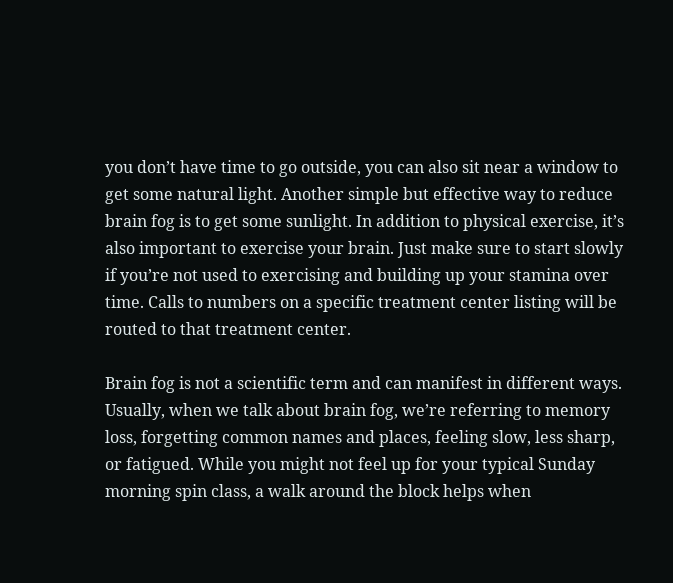you don’t have time to go outside, you can also sit near a window to get some natural light. Another simple but effective way to reduce brain fog is to get some sunlight. In addition to physical exercise, it’s also important to exercise your brain. Just make sure to start slowly if you’re not used to exercising and building up your stamina over time. Calls to numbers on a specific treatment center listing will be routed to that treatment center.

Brain fog is not a scientific term and can manifest in different ways. Usually, when we talk about brain fog, we’re referring to memory loss, forgetting common names and places, feeling slow, less sharp, or fatigued. While you might not feel up for your typical Sunday morning spin class, a walk around the block helps when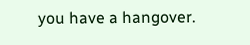you have a hangover.